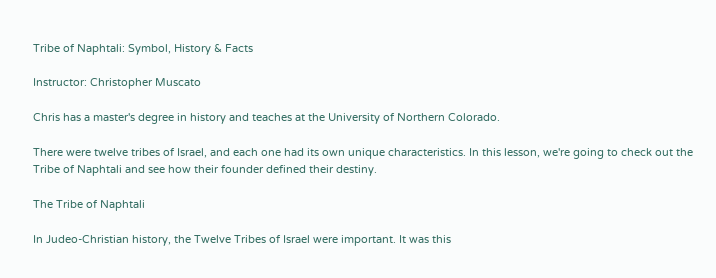Tribe of Naphtali: Symbol, History & Facts

Instructor: Christopher Muscato

Chris has a master's degree in history and teaches at the University of Northern Colorado.

There were twelve tribes of Israel, and each one had its own unique characteristics. In this lesson, we're going to check out the Tribe of Naphtali and see how their founder defined their destiny.

The Tribe of Naphtali

In Judeo-Christian history, the Twelve Tribes of Israel were important. It was this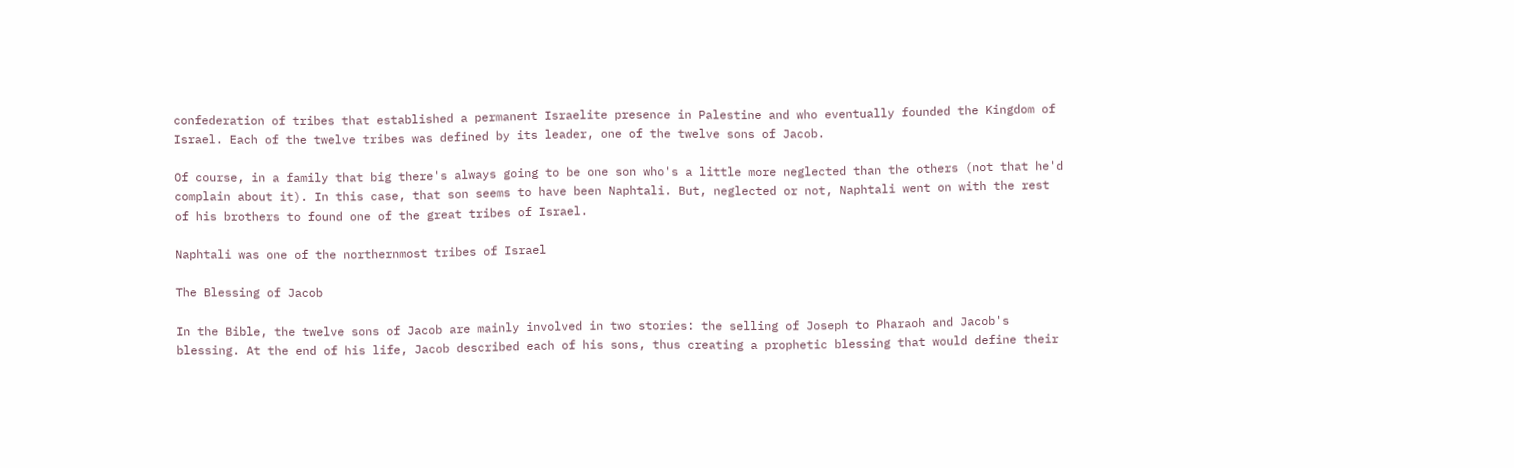confederation of tribes that established a permanent Israelite presence in Palestine and who eventually founded the Kingdom of Israel. Each of the twelve tribes was defined by its leader, one of the twelve sons of Jacob.

Of course, in a family that big there's always going to be one son who's a little more neglected than the others (not that he'd complain about it). In this case, that son seems to have been Naphtali. But, neglected or not, Naphtali went on with the rest of his brothers to found one of the great tribes of Israel.

Naphtali was one of the northernmost tribes of Israel

The Blessing of Jacob

In the Bible, the twelve sons of Jacob are mainly involved in two stories: the selling of Joseph to Pharaoh and Jacob's blessing. At the end of his life, Jacob described each of his sons, thus creating a prophetic blessing that would define their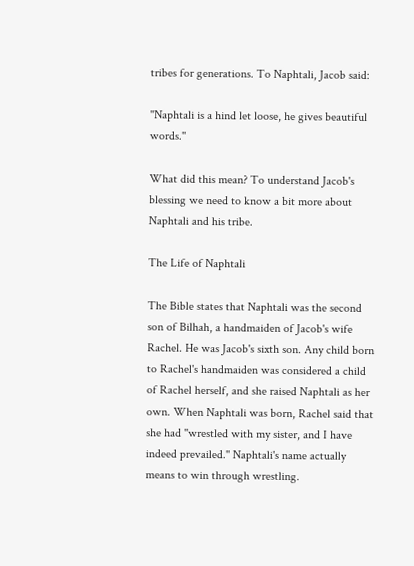tribes for generations. To Naphtali, Jacob said:

''Naphtali is a hind let loose, he gives beautiful words.''

What did this mean? To understand Jacob's blessing we need to know a bit more about Naphtali and his tribe.

The Life of Naphtali

The Bible states that Naphtali was the second son of Bilhah, a handmaiden of Jacob's wife Rachel. He was Jacob's sixth son. Any child born to Rachel's handmaiden was considered a child of Rachel herself, and she raised Naphtali as her own. When Naphtali was born, Rachel said that she had ''wrestled with my sister, and I have indeed prevailed.'' Naphtali's name actually means to win through wrestling.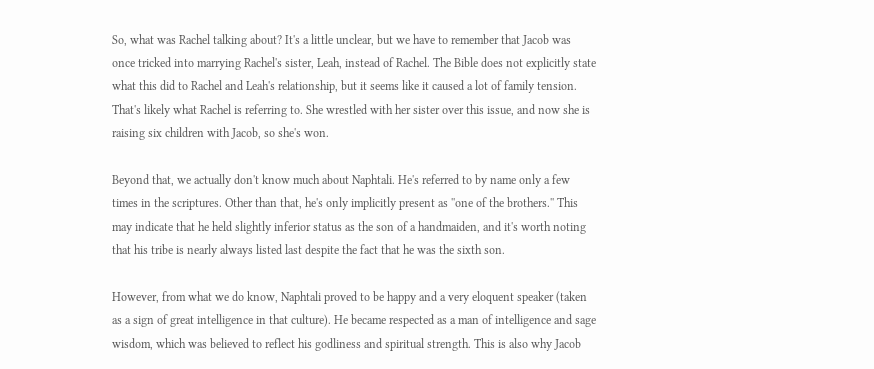So, what was Rachel talking about? It's a little unclear, but we have to remember that Jacob was once tricked into marrying Rachel's sister, Leah, instead of Rachel. The Bible does not explicitly state what this did to Rachel and Leah's relationship, but it seems like it caused a lot of family tension. That's likely what Rachel is referring to. She wrestled with her sister over this issue, and now she is raising six children with Jacob, so she's won.

Beyond that, we actually don't know much about Naphtali. He's referred to by name only a few times in the scriptures. Other than that, he's only implicitly present as ''one of the brothers.'' This may indicate that he held slightly inferior status as the son of a handmaiden, and it's worth noting that his tribe is nearly always listed last despite the fact that he was the sixth son.

However, from what we do know, Naphtali proved to be happy and a very eloquent speaker (taken as a sign of great intelligence in that culture). He became respected as a man of intelligence and sage wisdom, which was believed to reflect his godliness and spiritual strength. This is also why Jacob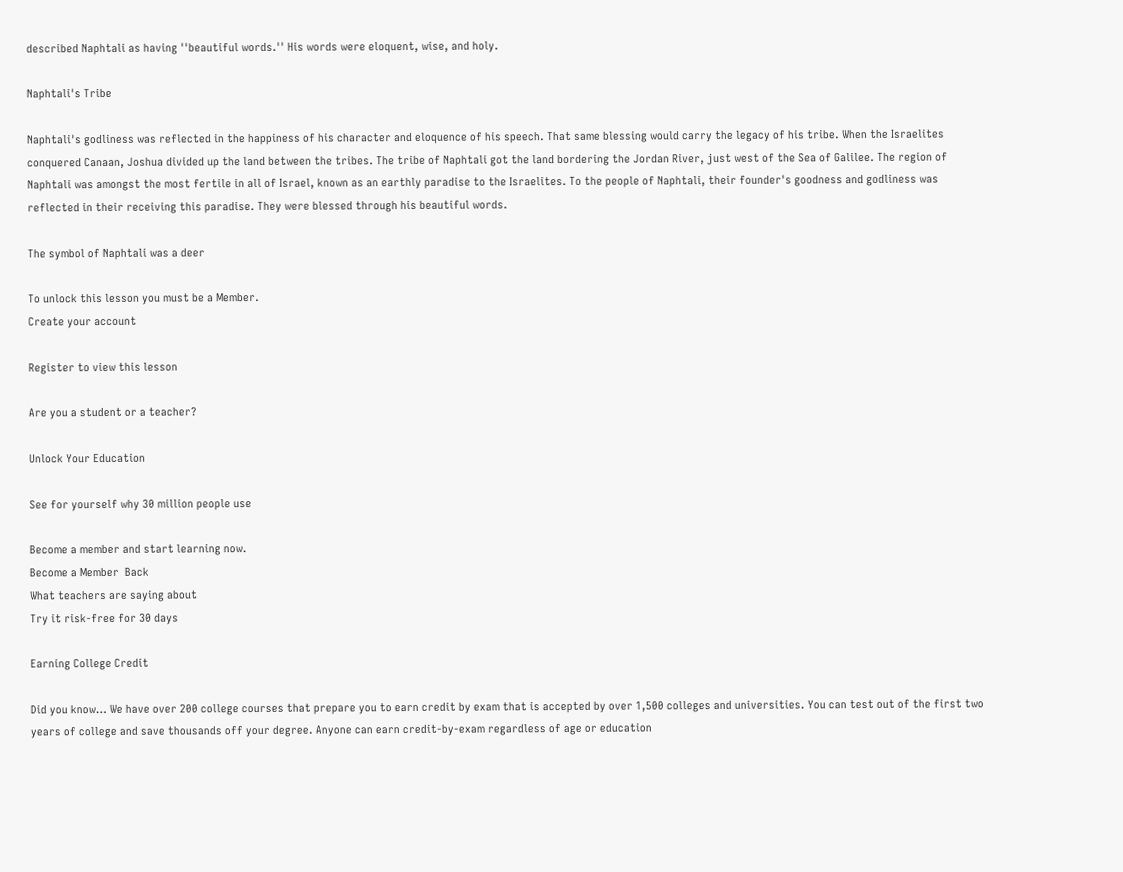described Naphtali as having ''beautiful words.'' His words were eloquent, wise, and holy.

Naphtali's Tribe

Naphtali's godliness was reflected in the happiness of his character and eloquence of his speech. That same blessing would carry the legacy of his tribe. When the Israelites conquered Canaan, Joshua divided up the land between the tribes. The tribe of Naphtali got the land bordering the Jordan River, just west of the Sea of Galilee. The region of Naphtali was amongst the most fertile in all of Israel, known as an earthly paradise to the Israelites. To the people of Naphtali, their founder's goodness and godliness was reflected in their receiving this paradise. They were blessed through his beautiful words.

The symbol of Naphtali was a deer

To unlock this lesson you must be a Member.
Create your account

Register to view this lesson

Are you a student or a teacher?

Unlock Your Education

See for yourself why 30 million people use

Become a member and start learning now.
Become a Member  Back
What teachers are saying about
Try it risk-free for 30 days

Earning College Credit

Did you know… We have over 200 college courses that prepare you to earn credit by exam that is accepted by over 1,500 colleges and universities. You can test out of the first two years of college and save thousands off your degree. Anyone can earn credit-by-exam regardless of age or education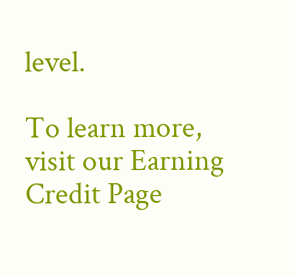level.

To learn more, visit our Earning Credit Page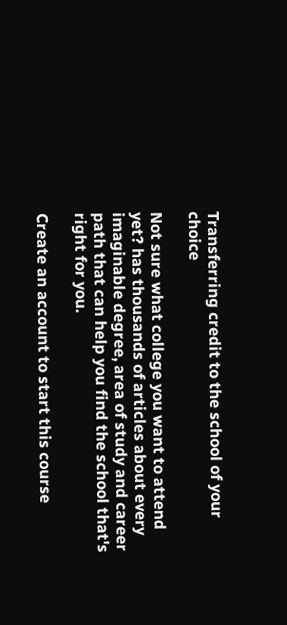Transferring credit to the school of your choice

Not sure what college you want to attend yet? has thousands of articles about every imaginable degree, area of study and career path that can help you find the school that's right for you.

Create an account to start this course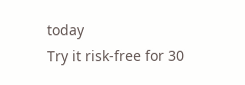today
Try it risk-free for 30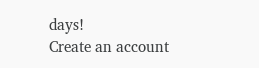days!
Create an account